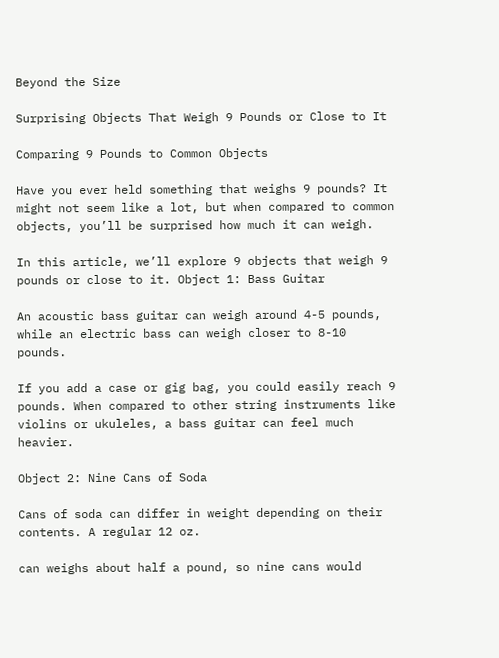Beyond the Size

Surprising Objects That Weigh 9 Pounds or Close to It

Comparing 9 Pounds to Common Objects

Have you ever held something that weighs 9 pounds? It might not seem like a lot, but when compared to common objects, you’ll be surprised how much it can weigh.

In this article, we’ll explore 9 objects that weigh 9 pounds or close to it. Object 1: Bass Guitar

An acoustic bass guitar can weigh around 4-5 pounds, while an electric bass can weigh closer to 8-10 pounds.

If you add a case or gig bag, you could easily reach 9 pounds. When compared to other string instruments like violins or ukuleles, a bass guitar can feel much heavier.

Object 2: Nine Cans of Soda

Cans of soda can differ in weight depending on their contents. A regular 12 oz.

can weighs about half a pound, so nine cans would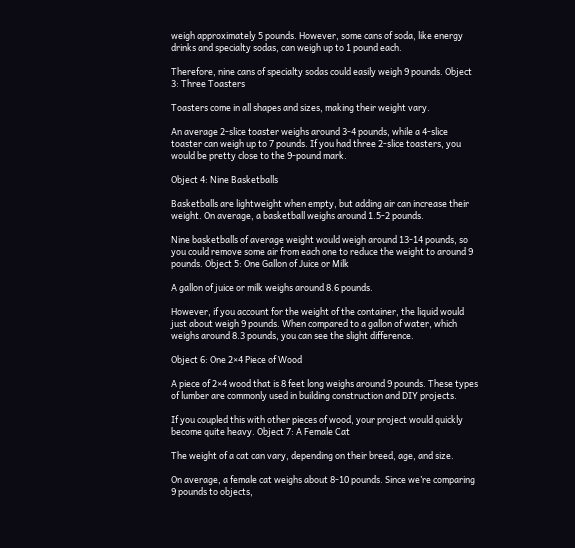weigh approximately 5 pounds. However, some cans of soda, like energy drinks and specialty sodas, can weigh up to 1 pound each.

Therefore, nine cans of specialty sodas could easily weigh 9 pounds. Object 3: Three Toasters

Toasters come in all shapes and sizes, making their weight vary.

An average 2-slice toaster weighs around 3-4 pounds, while a 4-slice toaster can weigh up to 7 pounds. If you had three 2-slice toasters, you would be pretty close to the 9-pound mark.

Object 4: Nine Basketballs

Basketballs are lightweight when empty, but adding air can increase their weight. On average, a basketball weighs around 1.5-2 pounds.

Nine basketballs of average weight would weigh around 13-14 pounds, so you could remove some air from each one to reduce the weight to around 9 pounds. Object 5: One Gallon of Juice or Milk

A gallon of juice or milk weighs around 8.6 pounds.

However, if you account for the weight of the container, the liquid would just about weigh 9 pounds. When compared to a gallon of water, which weighs around 8.3 pounds, you can see the slight difference.

Object 6: One 2×4 Piece of Wood

A piece of 2×4 wood that is 8 feet long weighs around 9 pounds. These types of lumber are commonly used in building construction and DIY projects.

If you coupled this with other pieces of wood, your project would quickly become quite heavy. Object 7: A Female Cat

The weight of a cat can vary, depending on their breed, age, and size.

On average, a female cat weighs about 8-10 pounds. Since we’re comparing 9 pounds to objects,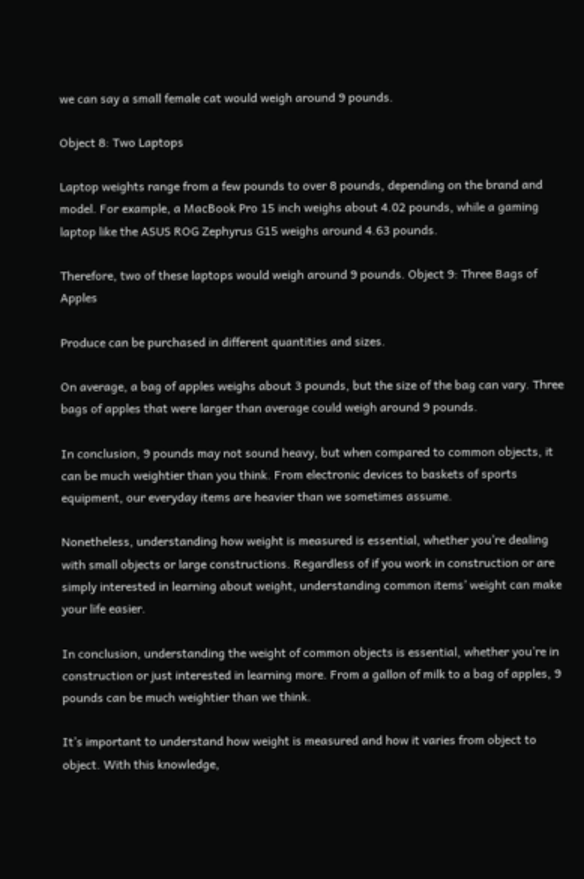we can say a small female cat would weigh around 9 pounds.

Object 8: Two Laptops

Laptop weights range from a few pounds to over 8 pounds, depending on the brand and model. For example, a MacBook Pro 15 inch weighs about 4.02 pounds, while a gaming laptop like the ASUS ROG Zephyrus G15 weighs around 4.63 pounds.

Therefore, two of these laptops would weigh around 9 pounds. Object 9: Three Bags of Apples

Produce can be purchased in different quantities and sizes.

On average, a bag of apples weighs about 3 pounds, but the size of the bag can vary. Three bags of apples that were larger than average could weigh around 9 pounds.

In conclusion, 9 pounds may not sound heavy, but when compared to common objects, it can be much weightier than you think. From electronic devices to baskets of sports equipment, our everyday items are heavier than we sometimes assume.

Nonetheless, understanding how weight is measured is essential, whether you’re dealing with small objects or large constructions. Regardless of if you work in construction or are simply interested in learning about weight, understanding common items’ weight can make your life easier.

In conclusion, understanding the weight of common objects is essential, whether you’re in construction or just interested in learning more. From a gallon of milk to a bag of apples, 9 pounds can be much weightier than we think.

It’s important to understand how weight is measured and how it varies from object to object. With this knowledge,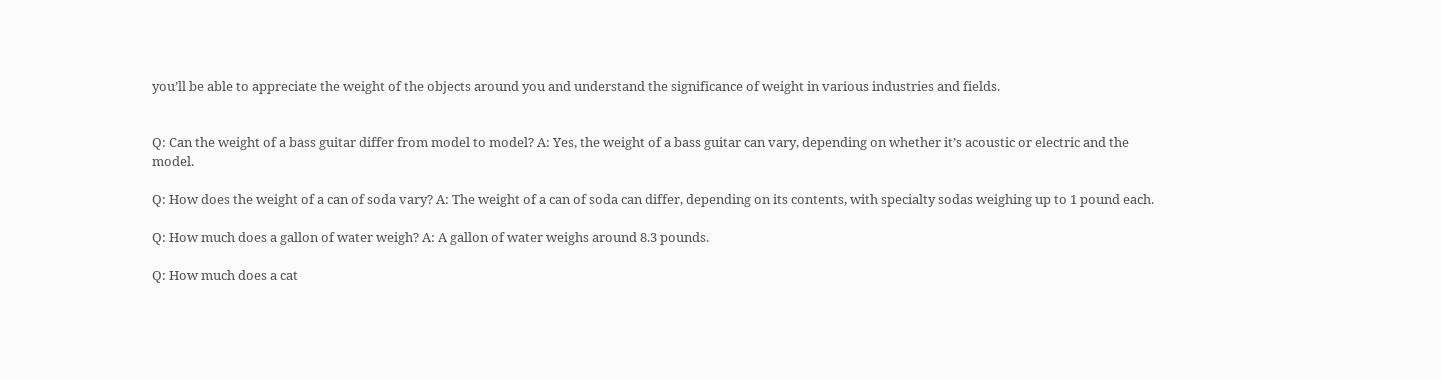you’ll be able to appreciate the weight of the objects around you and understand the significance of weight in various industries and fields.


Q: Can the weight of a bass guitar differ from model to model? A: Yes, the weight of a bass guitar can vary, depending on whether it’s acoustic or electric and the model.

Q: How does the weight of a can of soda vary? A: The weight of a can of soda can differ, depending on its contents, with specialty sodas weighing up to 1 pound each.

Q: How much does a gallon of water weigh? A: A gallon of water weighs around 8.3 pounds.

Q: How much does a cat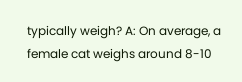typically weigh? A: On average, a female cat weighs around 8-10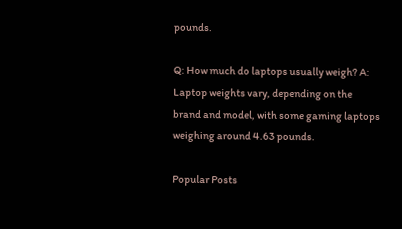pounds.

Q: How much do laptops usually weigh? A: Laptop weights vary, depending on the brand and model, with some gaming laptops weighing around 4.63 pounds.

Popular Posts